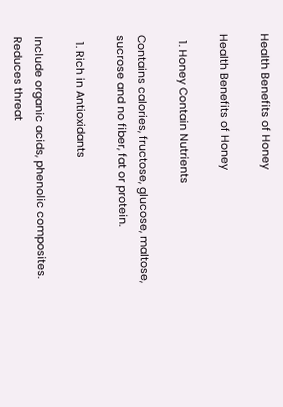Health Benefits of Honey

Health Benefits of Honey

  1. Honey Contain Nutrients

Contains calories, fructose, glucose, maltose, sucrose and no fiber, fat or protein.

  1. Rich in Antioxidants

Include organic acids, phenolic composites. Reduces threat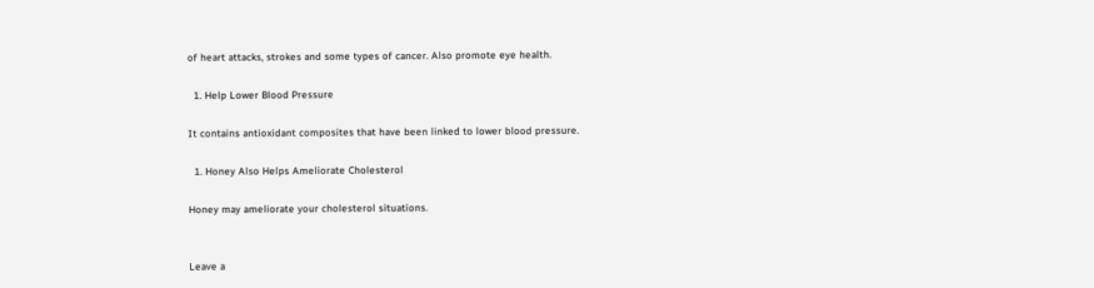of heart attacks, strokes and some types of cancer. Also promote eye health.

  1. Help Lower Blood Pressure

It contains antioxidant composites that have been linked to lower blood pressure.

  1. Honey Also Helps Ameliorate Cholesterol

Honey may ameliorate your cholesterol situations.


Leave a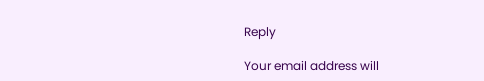Reply

Your email address will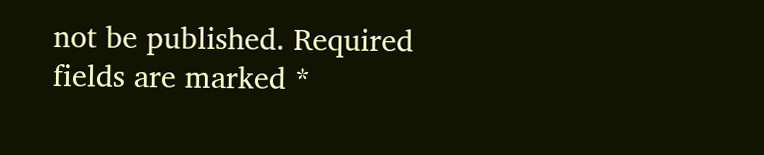not be published. Required fields are marked *